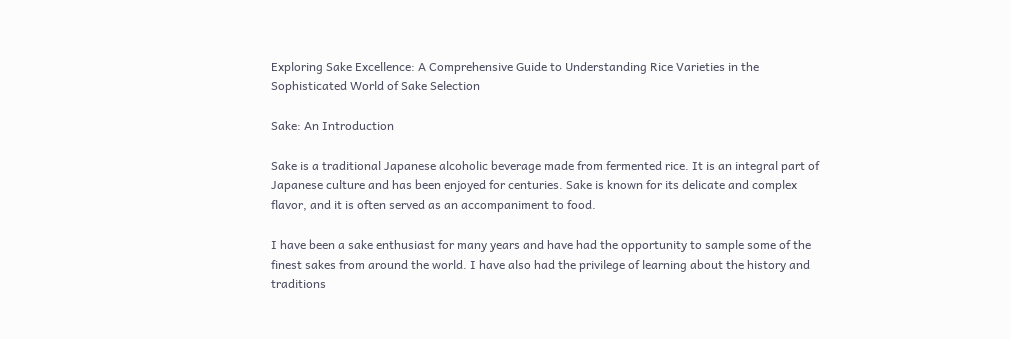Exploring Sake Excellence: A Comprehensive Guide to Understanding Rice Varieties in the Sophisticated World of Sake Selection

Sake: An Introduction

Sake is a traditional Japanese alcoholic beverage made from fermented rice. It is an integral part of Japanese culture and has been enjoyed for centuries. Sake is known for its delicate and complex flavor, and it is often served as an accompaniment to food.

I have been a sake enthusiast for many years and have had the opportunity to sample some of the finest sakes from around the world. I have also had the privilege of learning about the history and traditions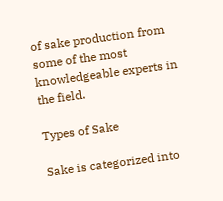of sake production from some of the most knowledgeable experts in the field.

Types of Sake

Sake is categorized into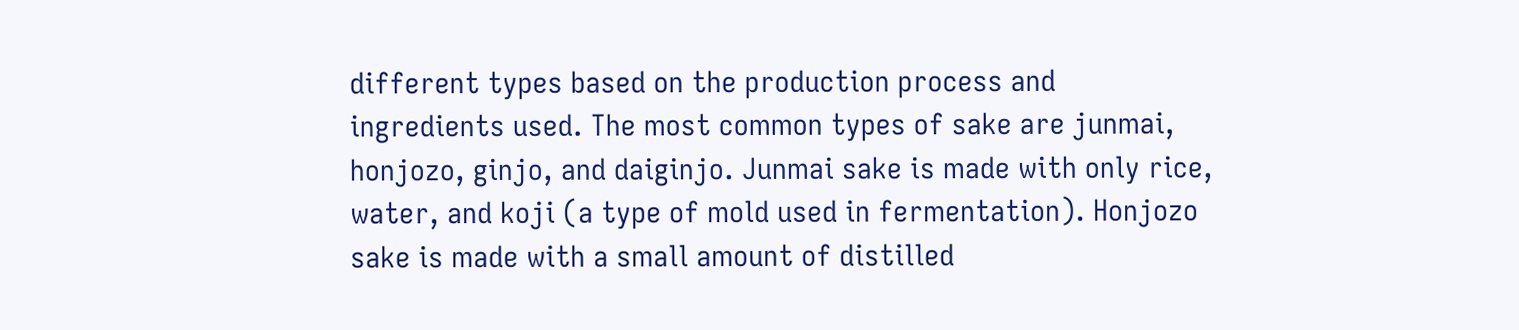different types based on the production process and ingredients used. The most common types of sake are junmai, honjozo, ginjo, and daiginjo. Junmai sake is made with only rice, water, and koji (a type of mold used in fermentation). Honjozo sake is made with a small amount of distilled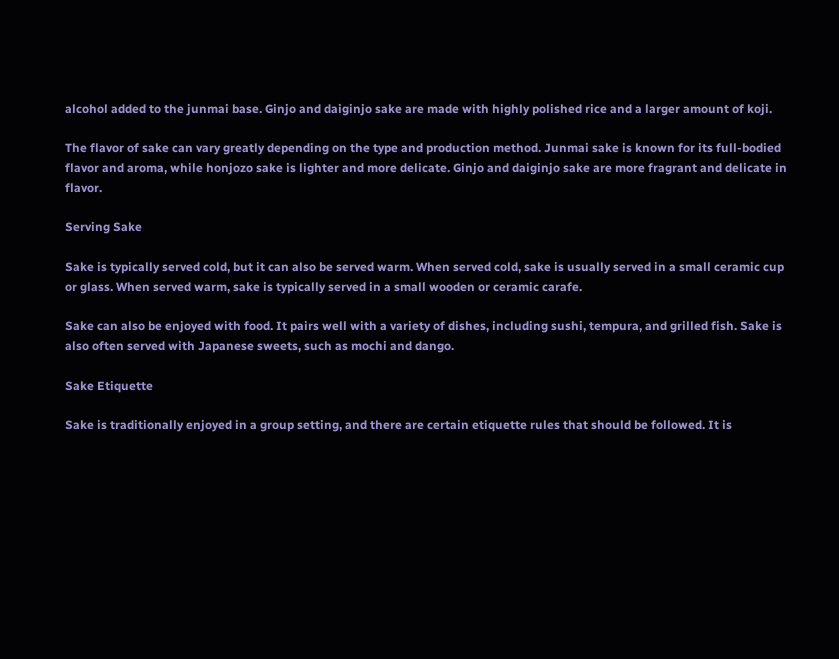alcohol added to the junmai base. Ginjo and daiginjo sake are made with highly polished rice and a larger amount of koji.

The flavor of sake can vary greatly depending on the type and production method. Junmai sake is known for its full-bodied flavor and aroma, while honjozo sake is lighter and more delicate. Ginjo and daiginjo sake are more fragrant and delicate in flavor.

Serving Sake

Sake is typically served cold, but it can also be served warm. When served cold, sake is usually served in a small ceramic cup or glass. When served warm, sake is typically served in a small wooden or ceramic carafe.

Sake can also be enjoyed with food. It pairs well with a variety of dishes, including sushi, tempura, and grilled fish. Sake is also often served with Japanese sweets, such as mochi and dango.

Sake Etiquette

Sake is traditionally enjoyed in a group setting, and there are certain etiquette rules that should be followed. It is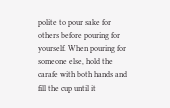polite to pour sake for others before pouring for yourself. When pouring for someone else, hold the carafe with both hands and fill the cup until it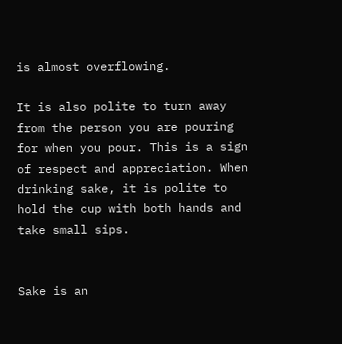is almost overflowing.

It is also polite to turn away from the person you are pouring for when you pour. This is a sign of respect and appreciation. When drinking sake, it is polite to hold the cup with both hands and take small sips.


Sake is an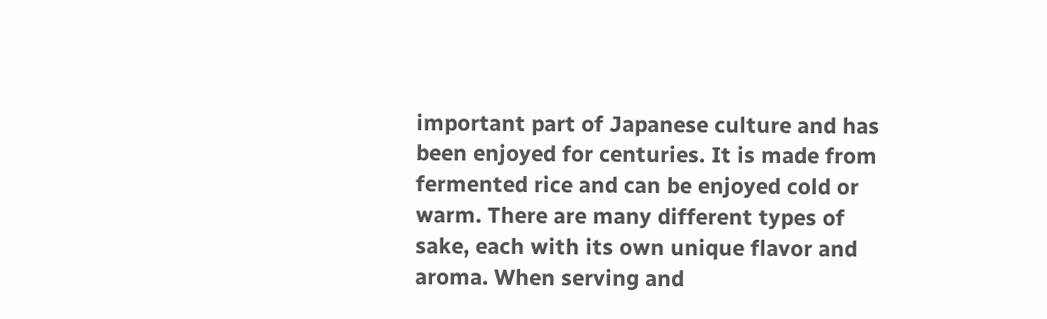important part of Japanese culture and has been enjoyed for centuries. It is made from fermented rice and can be enjoyed cold or warm. There are many different types of sake, each with its own unique flavor and aroma. When serving and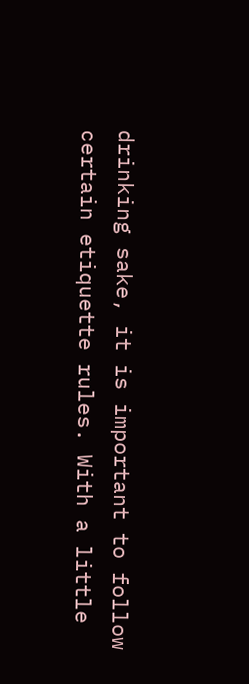drinking sake, it is important to follow certain etiquette rules. With a little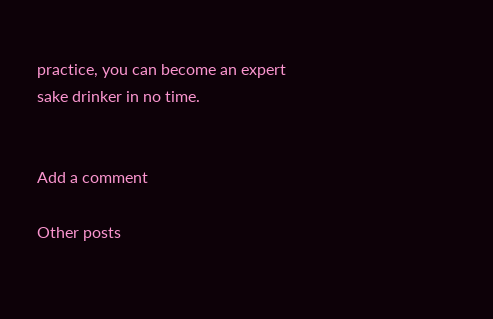practice, you can become an expert sake drinker in no time.


Add a comment

Other posts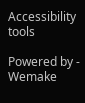Accessibility tools

Powered by - Wemake